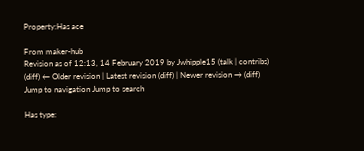Property:Has ace

From maker-hub
Revision as of 12:13, 14 February 2019 by Jwhipple15 (talk | contribs)
(diff) ← Older revision | Latest revision (diff) | Newer revision → (diff)
Jump to navigation Jump to search

Has type: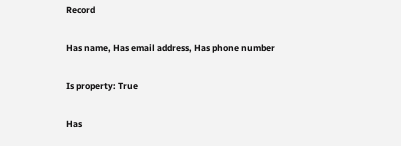Record

Has name, Has email address, Has phone number

Is property: True

Has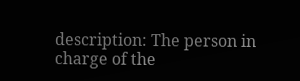description: The person in charge of the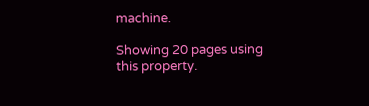machine.

Showing 20 pages using this property.